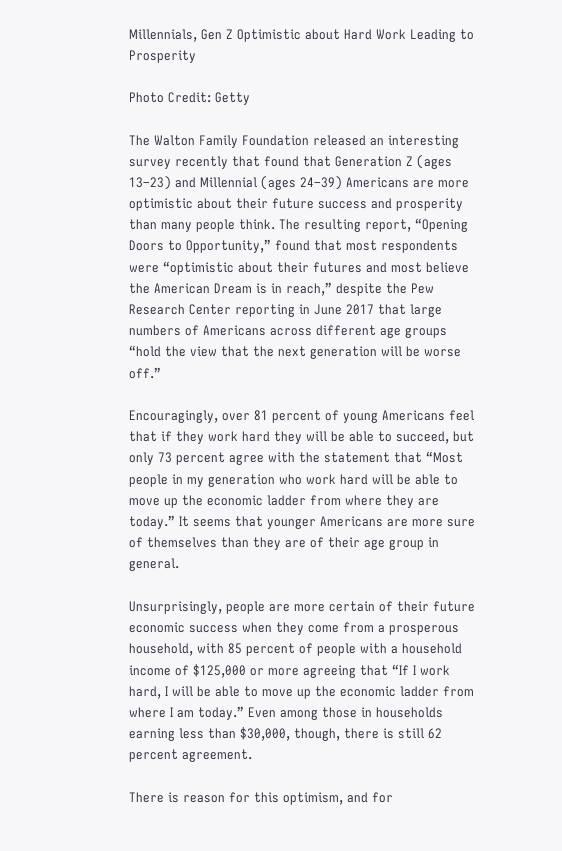Millennials, Gen Z Optimistic about Hard Work Leading to Prosperity

Photo Credit: Getty

The Walton Family Foundation released an interesting survey recently that found that Generation Z (ages 13–23) and Millennial (ages 24–39) Americans are more optimistic about their future success and prosperity than many people think. The resulting report, “Opening Doors to Opportunity,” found that most respondents were “optimistic about their futures and most believe the American Dream is in reach,” despite the Pew Research Center reporting in June 2017 that large numbers of Americans across different age groups “hold the view that the next generation will be worse off.”

Encouragingly, over 81 percent of young Americans feel that if they work hard they will be able to succeed, but only 73 percent agree with the statement that “Most people in my generation who work hard will be able to move up the economic ladder from where they are today.” It seems that younger Americans are more sure of themselves than they are of their age group in general.

Unsurprisingly, people are more certain of their future economic success when they come from a prosperous household, with 85 percent of people with a household income of $125,000 or more agreeing that “If I work hard, I will be able to move up the economic ladder from where I am today.” Even among those in households earning less than $30,000, though, there is still 62 percent agreement.

There is reason for this optimism, and for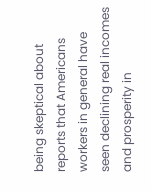being skeptical about reports that Americans workers in general have seen declining real incomes and prosperity in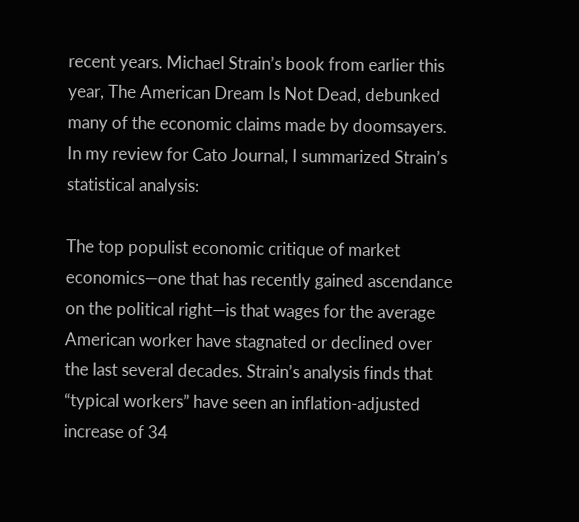recent years. Michael Strain’s book from earlier this year, The American Dream Is Not Dead, debunked many of the economic claims made by doomsayers. In my review for Cato Journal, I summarized Strain’s statistical analysis:

The top populist economic critique of market economics—one that has recently gained ascendance on the political right—is that wages for the average American worker have stagnated or declined over the last several decades. Strain’s analysis finds that “typical workers” have seen an inflation-adjusted increase of 34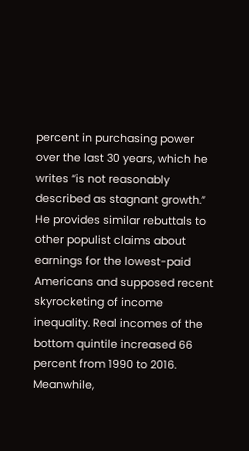percent in purchasing power over the last 30 years, which he writes “is not reasonably described as stagnant growth.” He provides similar rebuttals to other populist claims about earnings for the lowest-paid Americans and supposed recent skyrocketing of income inequality. Real incomes of the bottom quintile increased 66 percent from 1990 to 2016. Meanwhile,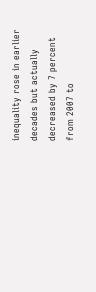inequality rose in earlier decades but actually decreased by 7 percent from 2007 to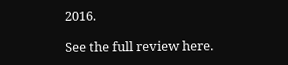2016.

See the full review here.